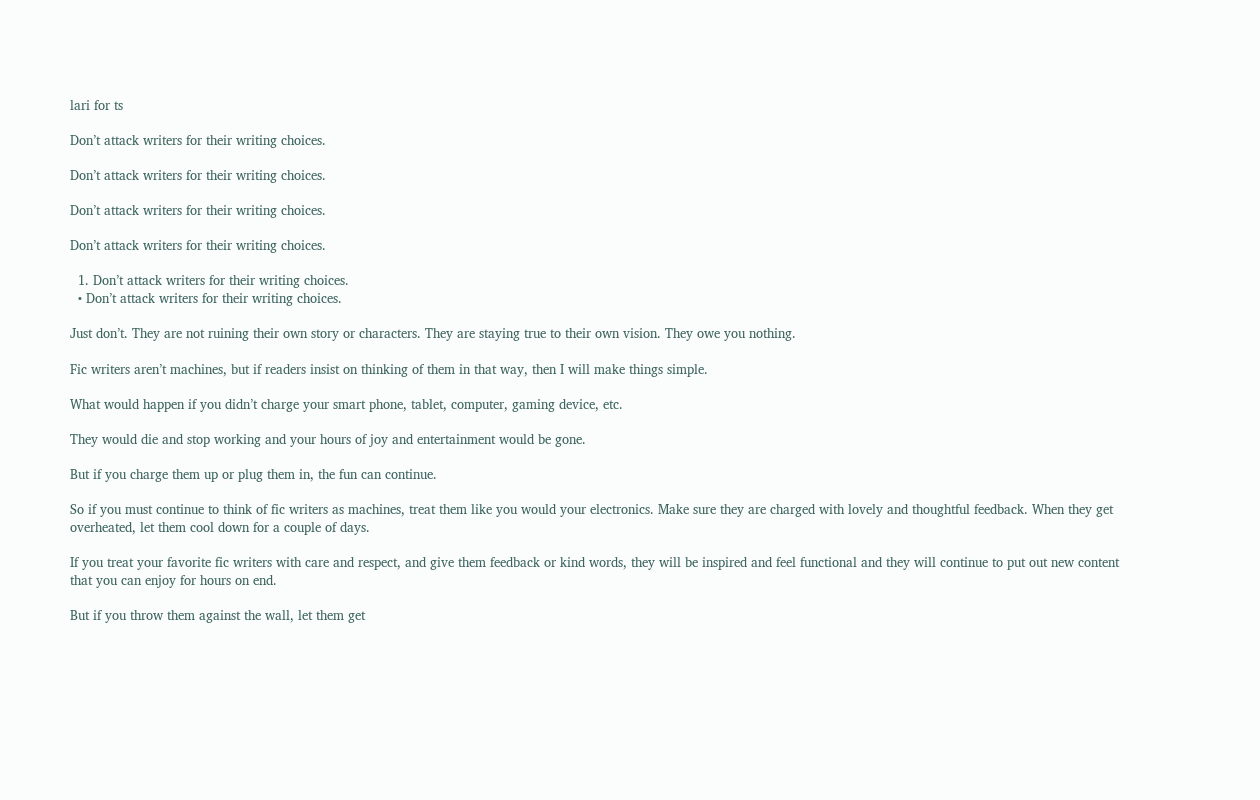lari for ts

Don’t attack writers for their writing choices.

Don’t attack writers for their writing choices.

Don’t attack writers for their writing choices.

Don’t attack writers for their writing choices.

  1. Don’t attack writers for their writing choices.
  • Don’t attack writers for their writing choices.

Just don’t. They are not ruining their own story or characters. They are staying true to their own vision. They owe you nothing.

Fic writers aren’t machines, but if readers insist on thinking of them in that way, then I will make things simple.

What would happen if you didn’t charge your smart phone, tablet, computer, gaming device, etc.

They would die and stop working and your hours of joy and entertainment would be gone.

But if you charge them up or plug them in, the fun can continue.

So if you must continue to think of fic writers as machines, treat them like you would your electronics. Make sure they are charged with lovely and thoughtful feedback. When they get overheated, let them cool down for a couple of days.

If you treat your favorite fic writers with care and respect, and give them feedback or kind words, they will be inspired and feel functional and they will continue to put out new content that you can enjoy for hours on end.

But if you throw them against the wall, let them get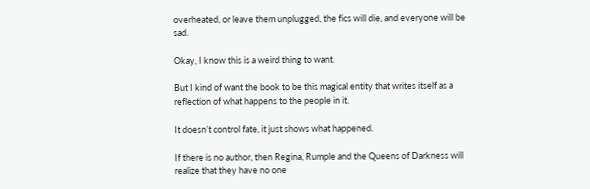overheated, or leave them unplugged, the fics will die, and everyone will be sad.

Okay, I know this is a weird thing to want.

But I kind of want the book to be this magical entity that writes itself as a reflection of what happens to the people in it.

It doesn’t control fate, it just shows what happened.

If there is no author, then Regina, Rumple and the Queens of Darkness will realize that they have no one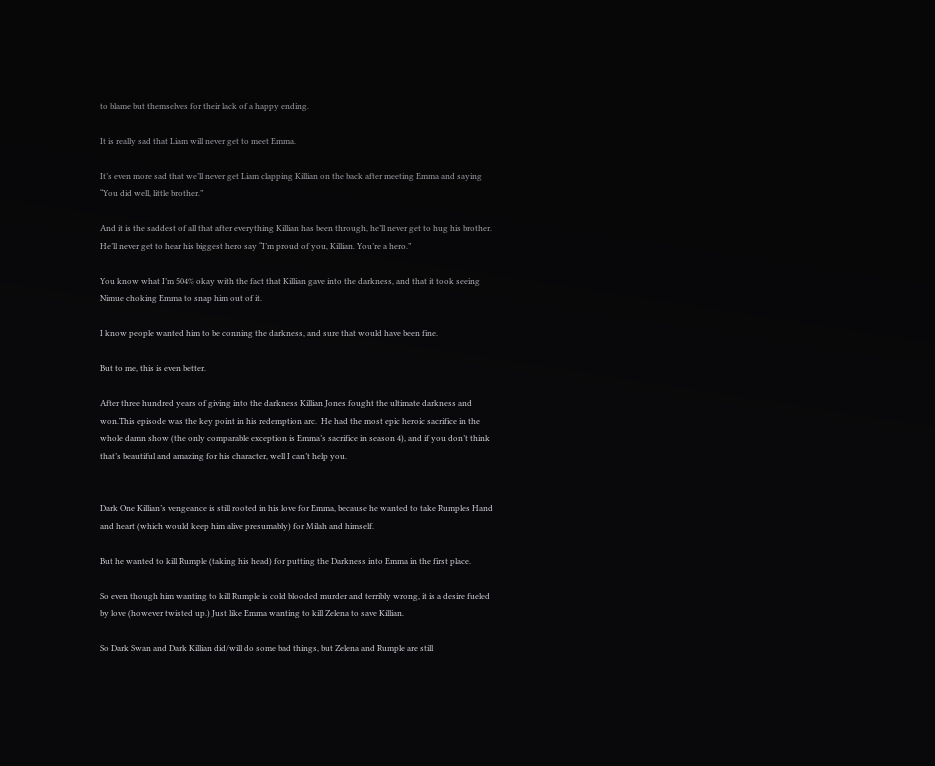to blame but themselves for their lack of a happy ending.

It is really sad that Liam will never get to meet Emma.

It’s even more sad that we’ll never get Liam clapping Killian on the back after meeting Emma and saying “You did well, little brother.”

And it is the saddest of all that after everything Killian has been through, he’ll never get to hug his brother. He’ll never get to hear his biggest hero say “I’m proud of you, Killian. You’re a hero.”

You know what I’m 504% okay with the fact that Killian gave into the darkness, and that it took seeing Nimue choking Emma to snap him out of it.

I know people wanted him to be conning the darkness, and sure that would have been fine.

But to me, this is even better.

After three hundred years of giving into the darkness Killian Jones fought the ultimate darkness and won.This episode was the key point in his redemption arc.  He had the most epic heroic sacrifice in the whole damn show (the only comparable exception is Emma’s sacrifice in season 4), and if you don’t think that’s beautiful and amazing for his character, well I can’t help you.


Dark One Killian’s vengeance is still rooted in his love for Emma, because he wanted to take Rumples Hand and heart (which would keep him alive presumably) for Milah and himself.

But he wanted to kill Rumple (taking his head) for putting the Darkness into Emma in the first place.

So even though him wanting to kill Rumple is cold blooded murder and terribly wrong, it is a desire fueled by love (however twisted up.) Just like Emma wanting to kill Zelena to save Killian.

So Dark Swan and Dark Killian did/will do some bad things, but Zelena and Rumple are still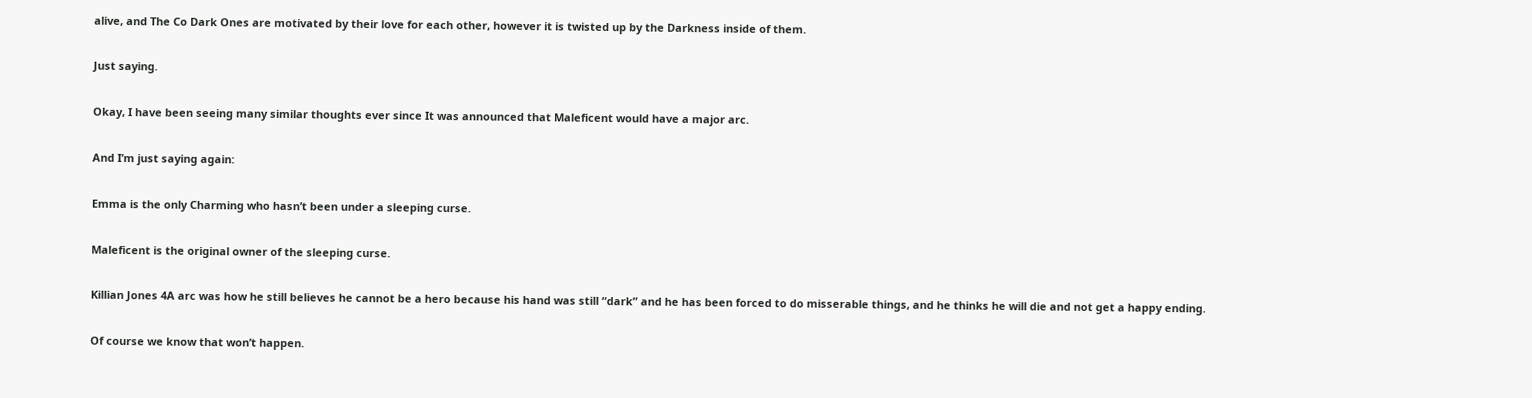alive, and The Co Dark Ones are motivated by their love for each other, however it is twisted up by the Darkness inside of them.

Just saying.

Okay, I have been seeing many similar thoughts ever since It was announced that Maleficent would have a major arc.

And I’m just saying again:

Emma is the only Charming who hasn’t been under a sleeping curse.

Maleficent is the original owner of the sleeping curse.

Killian Jones 4A arc was how he still believes he cannot be a hero because his hand was still “dark” and he has been forced to do misserable things, and he thinks he will die and not get a happy ending.

Of course we know that won’t happen.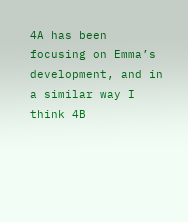4A has been focusing on Emma’s development, and in a similar way I think 4B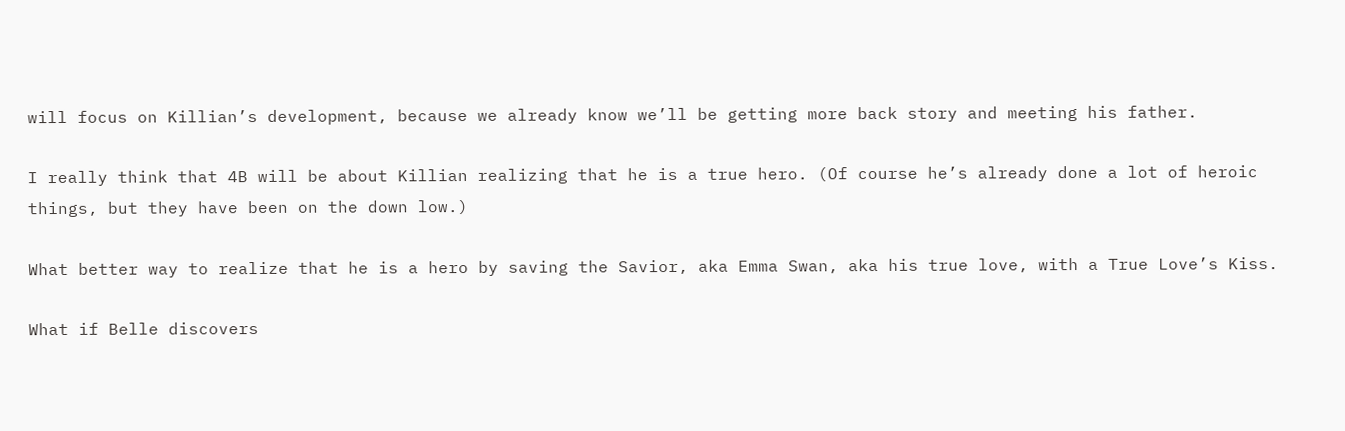will focus on Killian’s development, because we already know we’ll be getting more back story and meeting his father.

I really think that 4B will be about Killian realizing that he is a true hero. (Of course he’s already done a lot of heroic things, but they have been on the down low.)

What better way to realize that he is a hero by saving the Savior, aka Emma Swan, aka his true love, with a True Love’s Kiss.

What if Belle discovers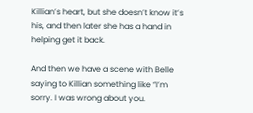Killian’s heart, but she doesn’t know it’s his, and then later she has a hand in helping get it back.

And then we have a scene with Belle saying to Killian something like “I’m sorry. I was wrong about you.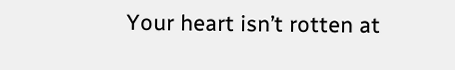Your heart isn’t rotten at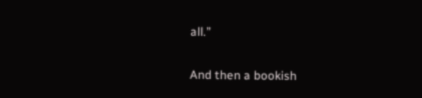all.”

And then a bookish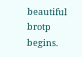beautiful brotp begins.